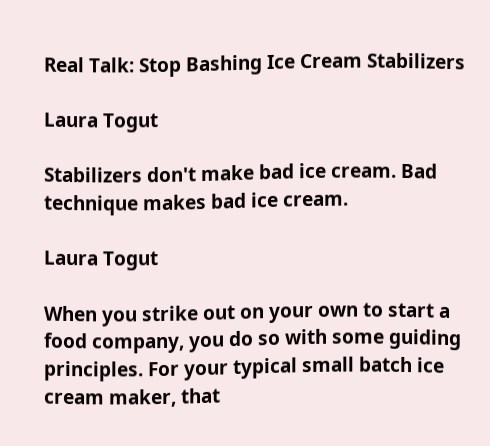Real Talk: Stop Bashing Ice Cream Stabilizers

Laura Togut

Stabilizers don't make bad ice cream. Bad technique makes bad ice cream.

Laura Togut

When you strike out on your own to start a food company, you do so with some guiding principles. For your typical small batch ice cream maker, that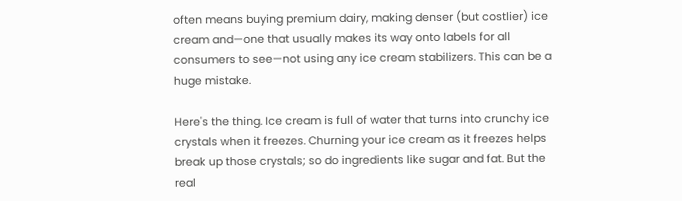often means buying premium dairy, making denser (but costlier) ice cream and—one that usually makes its way onto labels for all consumers to see—not using any ice cream stabilizers. This can be a huge mistake.

Here's the thing. Ice cream is full of water that turns into crunchy ice crystals when it freezes. Churning your ice cream as it freezes helps break up those crystals; so do ingredients like sugar and fat. But the real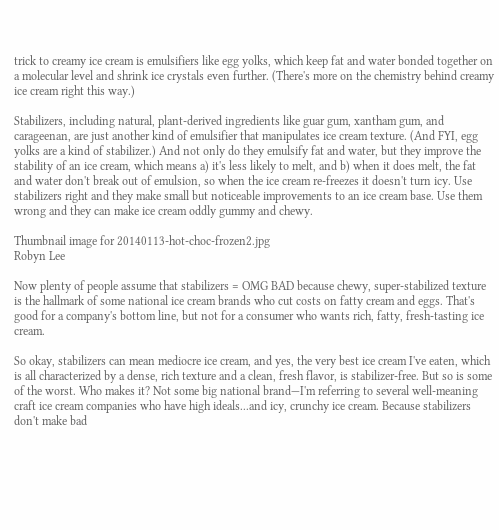trick to creamy ice cream is emulsifiers like egg yolks, which keep fat and water bonded together on a molecular level and shrink ice crystals even further. (There's more on the chemistry behind creamy ice cream right this way.)

Stabilizers, including natural, plant-derived ingredients like guar gum, xantham gum, and carageenan, are just another kind of emulsifier that manipulates ice cream texture. (And FYI, egg yolks are a kind of stabilizer.) And not only do they emulsify fat and water, but they improve the stability of an ice cream, which means a) it's less likely to melt, and b) when it does melt, the fat and water don't break out of emulsion, so when the ice cream re-freezes it doesn't turn icy. Use stabilizers right and they make small but noticeable improvements to an ice cream base. Use them wrong and they can make ice cream oddly gummy and chewy.

Thumbnail image for 20140113-hot-choc-frozen2.jpg
Robyn Lee

Now plenty of people assume that stabilizers = OMG BAD because chewy, super-stabilized texture is the hallmark of some national ice cream brands who cut costs on fatty cream and eggs. That's good for a company's bottom line, but not for a consumer who wants rich, fatty, fresh-tasting ice cream.

So okay, stabilizers can mean mediocre ice cream, and yes, the very best ice cream I've eaten, which is all characterized by a dense, rich texture and a clean, fresh flavor, is stabilizer-free. But so is some of the worst. Who makes it? Not some big national brand—I'm referring to several well-meaning craft ice cream companies who have high ideals...and icy, crunchy ice cream. Because stabilizers don't make bad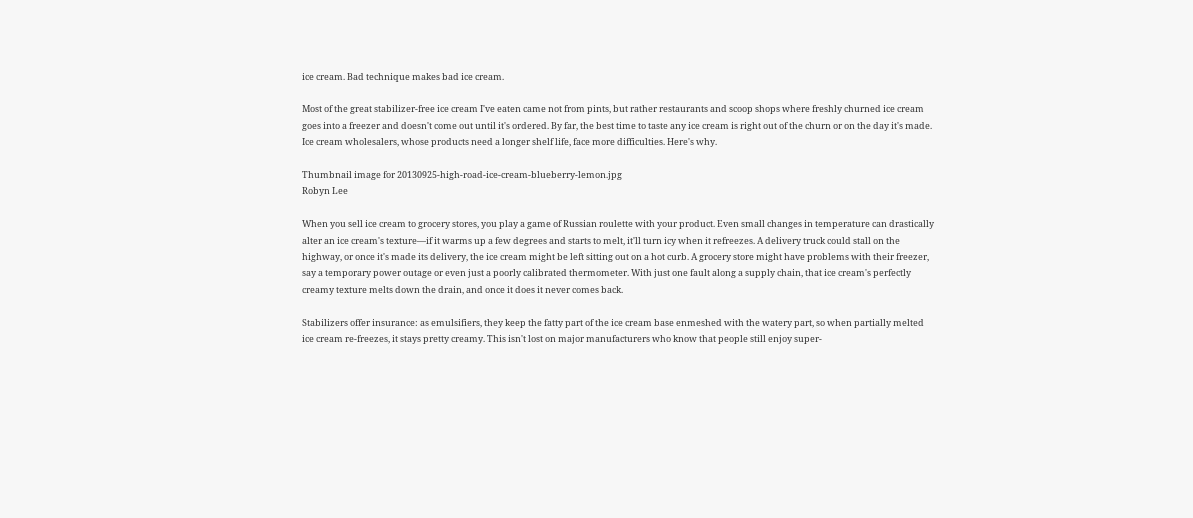ice cream. Bad technique makes bad ice cream.

Most of the great stabilizer-free ice cream I've eaten came not from pints, but rather restaurants and scoop shops where freshly churned ice cream goes into a freezer and doesn't come out until it's ordered. By far, the best time to taste any ice cream is right out of the churn or on the day it's made. Ice cream wholesalers, whose products need a longer shelf life, face more difficulties. Here's why.

Thumbnail image for 20130925-high-road-ice-cream-blueberry-lemon.jpg
Robyn Lee

When you sell ice cream to grocery stores, you play a game of Russian roulette with your product. Even small changes in temperature can drastically alter an ice cream's texture—if it warms up a few degrees and starts to melt, it'll turn icy when it refreezes. A delivery truck could stall on the highway, or once it's made its delivery, the ice cream might be left sitting out on a hot curb. A grocery store might have problems with their freezer, say a temporary power outage or even just a poorly calibrated thermometer. With just one fault along a supply chain, that ice cream's perfectly creamy texture melts down the drain, and once it does it never comes back.

Stabilizers offer insurance: as emulsifiers, they keep the fatty part of the ice cream base enmeshed with the watery part, so when partially melted ice cream re-freezes, it stays pretty creamy. This isn't lost on major manufacturers who know that people still enjoy super-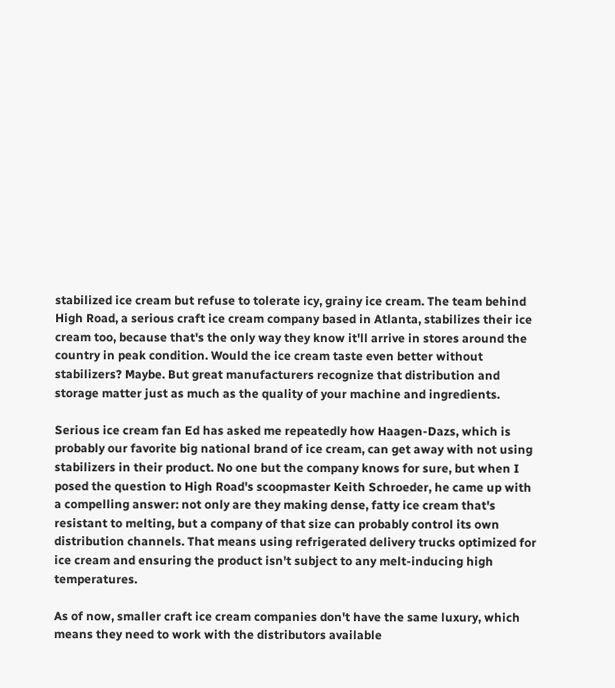stabilized ice cream but refuse to tolerate icy, grainy ice cream. The team behind High Road, a serious craft ice cream company based in Atlanta, stabilizes their ice cream too, because that's the only way they know it'll arrive in stores around the country in peak condition. Would the ice cream taste even better without stabilizers? Maybe. But great manufacturers recognize that distribution and storage matter just as much as the quality of your machine and ingredients.

Serious ice cream fan Ed has asked me repeatedly how Haagen-Dazs, which is probably our favorite big national brand of ice cream, can get away with not using stabilizers in their product. No one but the company knows for sure, but when I posed the question to High Road's scoopmaster Keith Schroeder, he came up with a compelling answer: not only are they making dense, fatty ice cream that's resistant to melting, but a company of that size can probably control its own distribution channels. That means using refrigerated delivery trucks optimized for ice cream and ensuring the product isn't subject to any melt-inducing high temperatures.

As of now, smaller craft ice cream companies don't have the same luxury, which means they need to work with the distributors available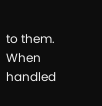to them. When handled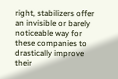right, stabilizers offer an invisible or barely noticeable way for these companies to drastically improve their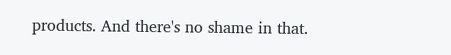products. And there's no shame in that.